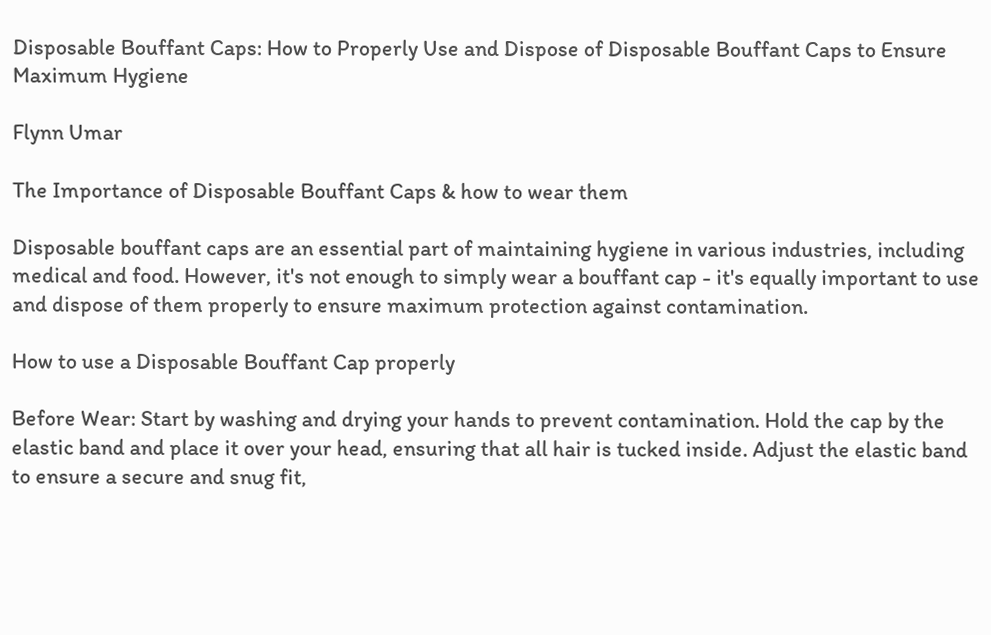Disposable Bouffant Caps: How to Properly Use and Dispose of Disposable Bouffant Caps to Ensure Maximum Hygiene

Flynn Umar

The Importance of Disposable Bouffant Caps & how to wear them

Disposable bouffant caps are an essential part of maintaining hygiene in various industries, including medical and food. However, it's not enough to simply wear a bouffant cap - it's equally important to use and dispose of them properly to ensure maximum protection against contamination.

How to use a Disposable Bouffant Cap properly

Before Wear: Start by washing and drying your hands to prevent contamination. Hold the cap by the elastic band and place it over your head, ensuring that all hair is tucked inside. Adjust the elastic band to ensure a secure and snug fit,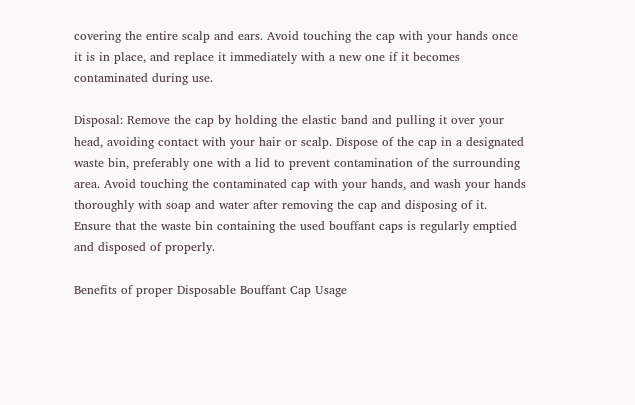covering the entire scalp and ears. Avoid touching the cap with your hands once it is in place, and replace it immediately with a new one if it becomes contaminated during use.

Disposal: Remove the cap by holding the elastic band and pulling it over your head, avoiding contact with your hair or scalp. Dispose of the cap in a designated waste bin, preferably one with a lid to prevent contamination of the surrounding area. Avoid touching the contaminated cap with your hands, and wash your hands thoroughly with soap and water after removing the cap and disposing of it. Ensure that the waste bin containing the used bouffant caps is regularly emptied and disposed of properly.

Benefits of proper Disposable Bouffant Cap Usage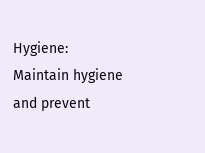Hygiene: Maintain hygiene and prevent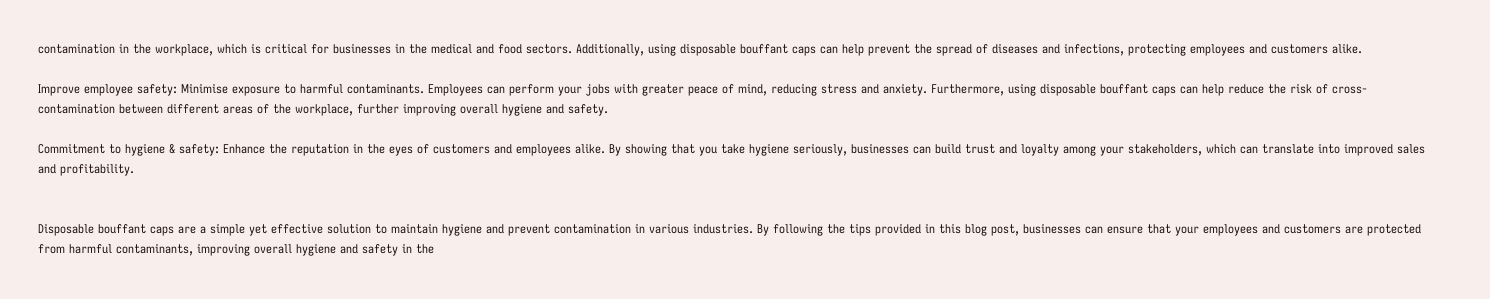contamination in the workplace, which is critical for businesses in the medical and food sectors. Additionally, using disposable bouffant caps can help prevent the spread of diseases and infections, protecting employees and customers alike.

Improve employee safety: Minimise exposure to harmful contaminants. Employees can perform your jobs with greater peace of mind, reducing stress and anxiety. Furthermore, using disposable bouffant caps can help reduce the risk of cross-contamination between different areas of the workplace, further improving overall hygiene and safety.

Commitment to hygiene & safety: Enhance the reputation in the eyes of customers and employees alike. By showing that you take hygiene seriously, businesses can build trust and loyalty among your stakeholders, which can translate into improved sales and profitability.


Disposable bouffant caps are a simple yet effective solution to maintain hygiene and prevent contamination in various industries. By following the tips provided in this blog post, businesses can ensure that your employees and customers are protected from harmful contaminants, improving overall hygiene and safety in the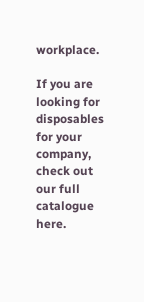workplace.

If you are looking for disposables for your company, check out our full catalogue here.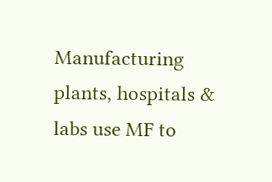Manufacturing plants, hospitals & labs use MF to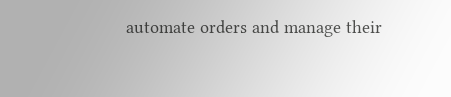automate orders and manage their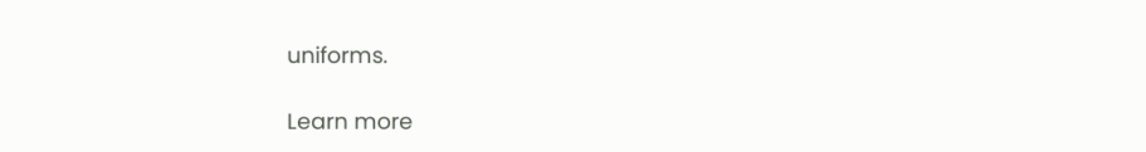uniforms.

Learn more